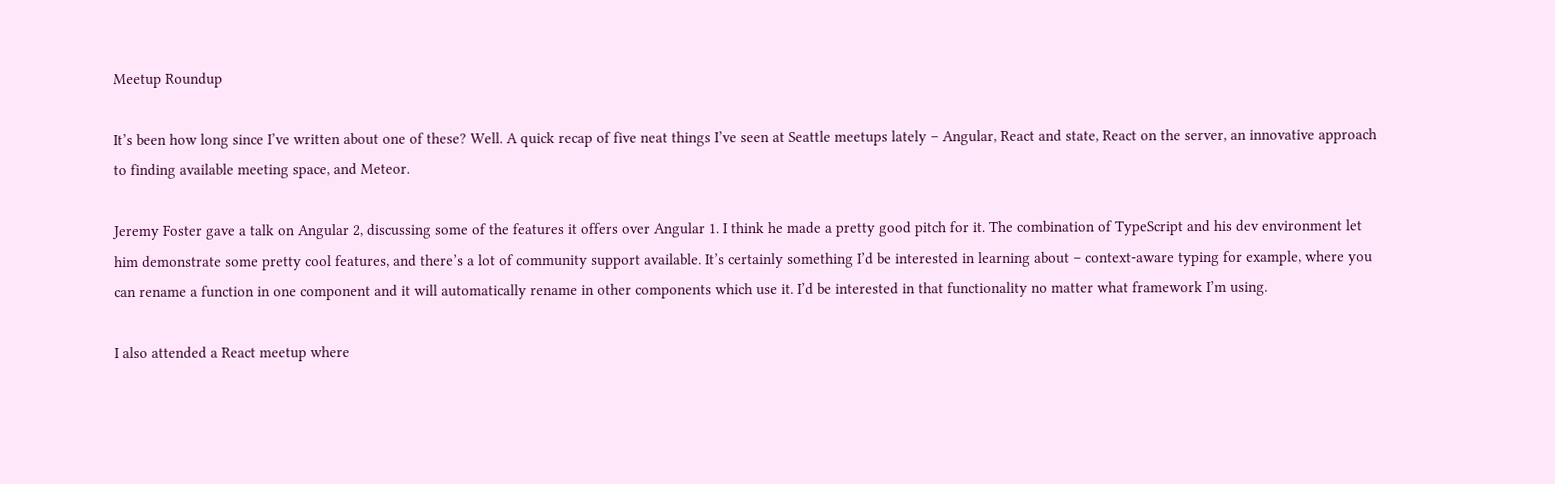Meetup Roundup

It’s been how long since I’ve written about one of these? Well. A quick recap of five neat things I’ve seen at Seattle meetups lately – Angular, React and state, React on the server, an innovative approach to finding available meeting space, and Meteor.

Jeremy Foster gave a talk on Angular 2, discussing some of the features it offers over Angular 1. I think he made a pretty good pitch for it. The combination of TypeScript and his dev environment let him demonstrate some pretty cool features, and there’s a lot of community support available. It’s certainly something I’d be interested in learning about – context-aware typing for example, where you can rename a function in one component and it will automatically rename in other components which use it. I’d be interested in that functionality no matter what framework I’m using.

I also attended a React meetup where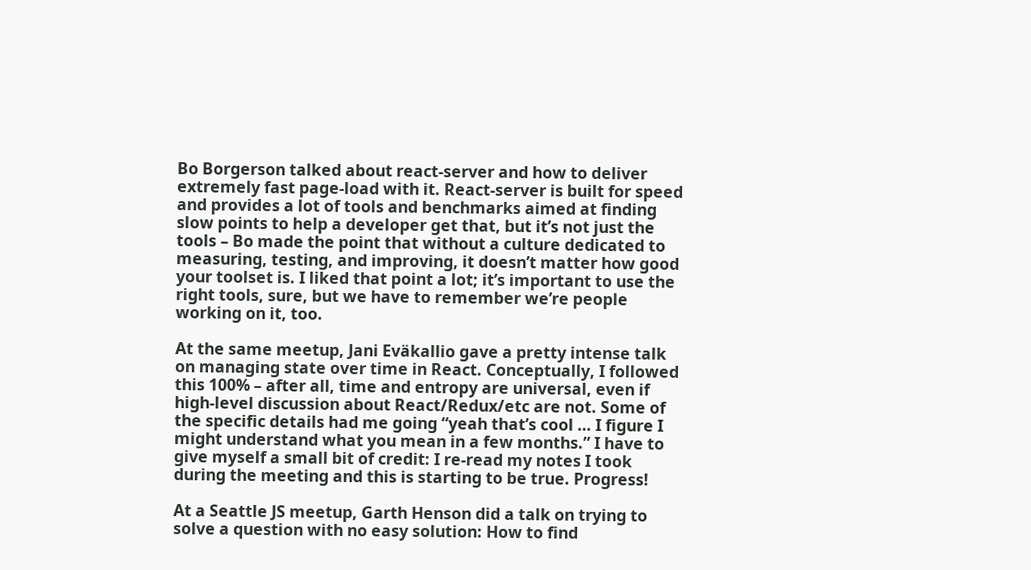Bo Borgerson talked about react-server and how to deliver extremely fast page-load with it. React-server is built for speed and provides a lot of tools and benchmarks aimed at finding slow points to help a developer get that, but it’s not just the tools – Bo made the point that without a culture dedicated to measuring, testing, and improving, it doesn’t matter how good your toolset is. I liked that point a lot; it’s important to use the right tools, sure, but we have to remember we’re people working on it, too.

At the same meetup, Jani Eväkallio gave a pretty intense talk on managing state over time in React. Conceptually, I followed this 100% – after all, time and entropy are universal, even if high-level discussion about React/Redux/etc are not. Some of the specific details had me going “yeah that’s cool … I figure I might understand what you mean in a few months.” I have to give myself a small bit of credit: I re-read my notes I took during the meeting and this is starting to be true. Progress!

At a Seattle JS meetup, Garth Henson did a talk on trying to solve a question with no easy solution: How to find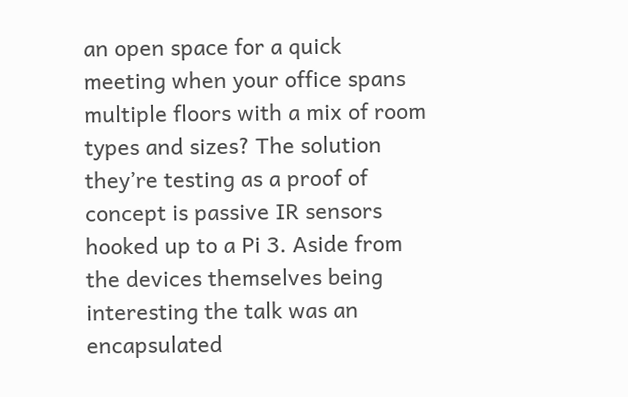an open space for a quick meeting when your office spans multiple floors with a mix of room types and sizes? The solution they’re testing as a proof of concept is passive IR sensors hooked up to a Pi 3. Aside from the devices themselves being interesting the talk was an encapsulated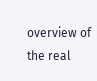overview of the real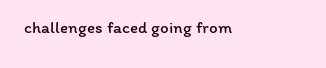challenges faced going from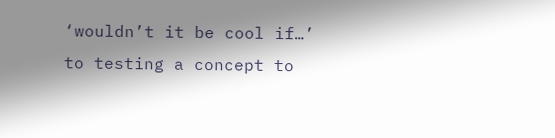‘wouldn’t it be cool if…’ to testing a concept to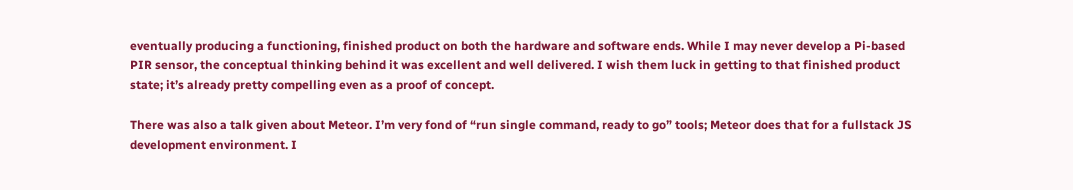eventually producing a functioning, finished product on both the hardware and software ends. While I may never develop a Pi-based PIR sensor, the conceptual thinking behind it was excellent and well delivered. I wish them luck in getting to that finished product state; it’s already pretty compelling even as a proof of concept.

There was also a talk given about Meteor. I’m very fond of “run single command, ready to go” tools; Meteor does that for a fullstack JS development environment. I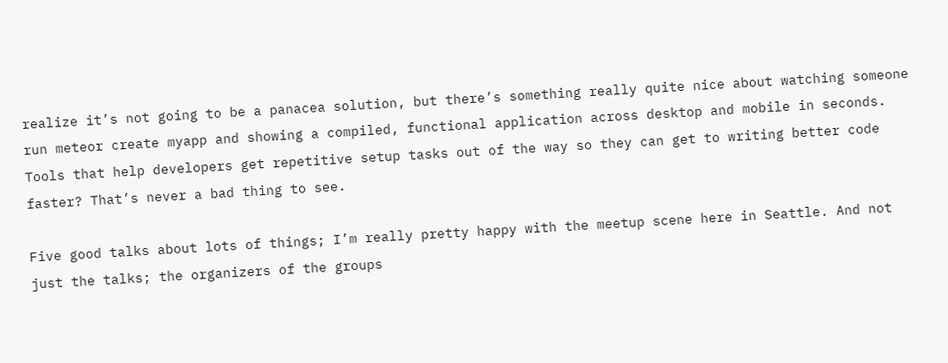realize it’s not going to be a panacea solution, but there’s something really quite nice about watching someone run meteor create myapp and showing a compiled, functional application across desktop and mobile in seconds. Tools that help developers get repetitive setup tasks out of the way so they can get to writing better code faster? That’s never a bad thing to see.

Five good talks about lots of things; I’m really pretty happy with the meetup scene here in Seattle. And not just the talks; the organizers of the groups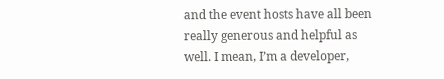and the event hosts have all been really generous and helpful as well. I mean, I’m a developer,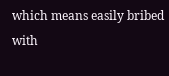which means easily bribed with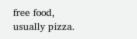free food, usually pizza.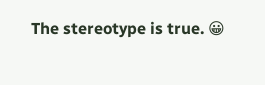The stereotype is true. 😀